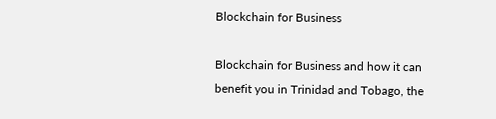Blockchain for Business

Blockchain for Business and how it can benefit you in Trinidad and Tobago, the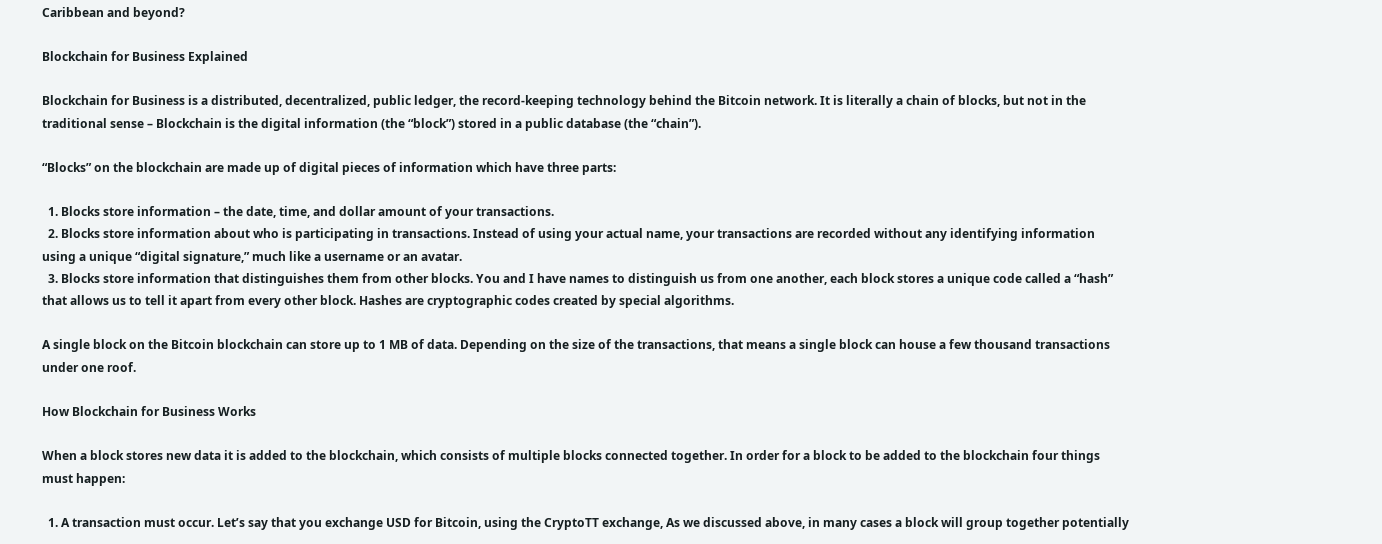Caribbean and beyond?

Blockchain for Business Explained

Blockchain for Business is a distributed, decentralized, public ledger, the record-keeping technology behind the Bitcoin network. It is literally a chain of blocks, but not in the traditional sense – Blockchain is the digital information (the “block”) stored in a public database (the “chain”).

“Blocks” on the blockchain are made up of digital pieces of information which have three parts:

  1. Blocks store information – the date, time, and dollar amount of your transactions.
  2. Blocks store information about who is participating in transactions. Instead of using your actual name, your transactions are recorded without any identifying information using a unique “digital signature,” much like a username or an avatar.
  3. Blocks store information that distinguishes them from other blocks. You and I have names to distinguish us from one another, each block stores a unique code called a “hash” that allows us to tell it apart from every other block. Hashes are cryptographic codes created by special algorithms.

A single block on the Bitcoin blockchain can store up to 1 MB of data. Depending on the size of the transactions, that means a single block can house a few thousand transactions under one roof.

How Blockchain for Business Works

When a block stores new data it is added to the blockchain, which consists of multiple blocks connected together. In order for a block to be added to the blockchain four things must happen:

  1. A transaction must occur. Let’s say that you exchange USD for Bitcoin, using the CryptoTT exchange, As we discussed above, in many cases a block will group together potentially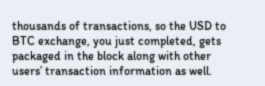thousands of transactions, so the USD to BTC exchange, you just completed, gets packaged in the block along with other users’ transaction information as well.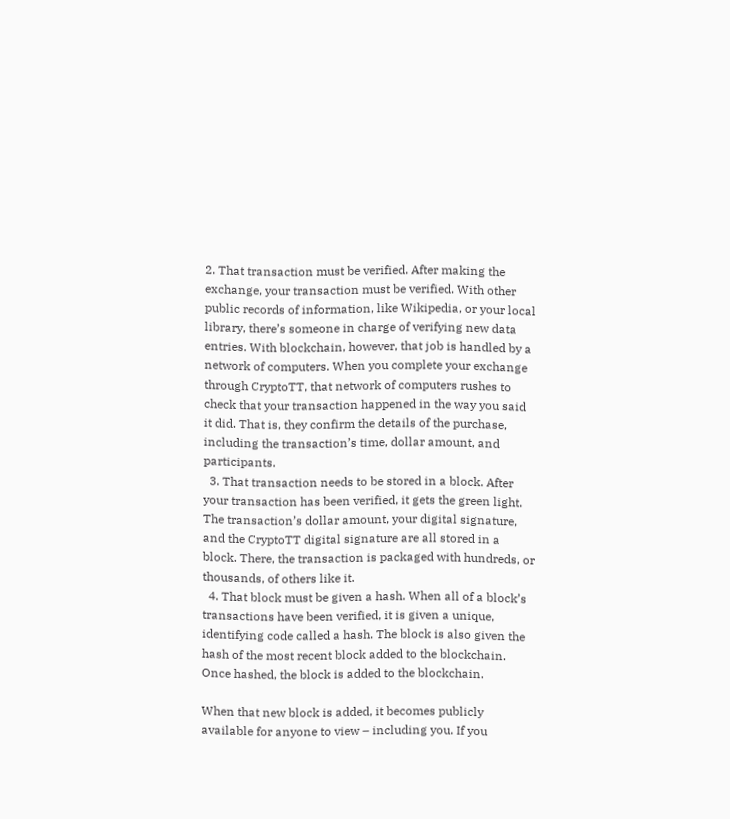2. That transaction must be verified. After making the exchange, your transaction must be verified. With other public records of information, like Wikipedia, or your local library, there’s someone in charge of verifying new data entries. With blockchain, however, that job is handled by a network of computers. When you complete your exchange through CryptoTT, that network of computers rushes to check that your transaction happened in the way you said it did. That is, they confirm the details of the purchase, including the transaction’s time, dollar amount, and participants.
  3. That transaction needs to be stored in a block. After your transaction has been verified, it gets the green light. The transaction’s dollar amount, your digital signature, and the CryptoTT digital signature are all stored in a block. There, the transaction is packaged with hundreds, or thousands, of others like it.
  4. That block must be given a hash. When all of a block’s transactions have been verified, it is given a unique, identifying code called a hash. The block is also given the hash of the most recent block added to the blockchain. Once hashed, the block is added to the blockchain.

When that new block is added, it becomes publicly available for anyone to view – including you. If you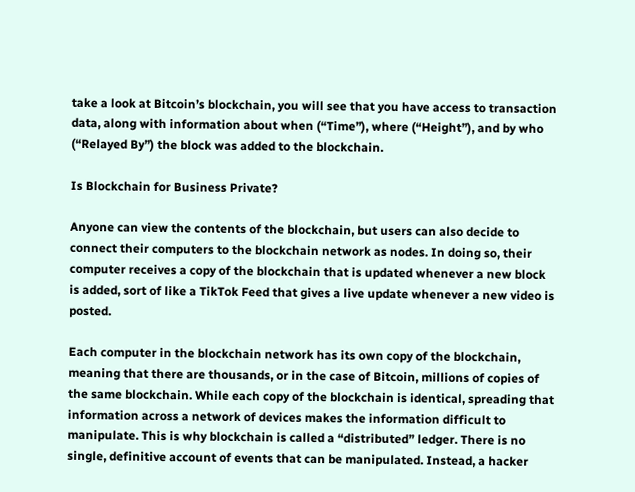take a look at Bitcoin’s blockchain, you will see that you have access to transaction data, along with information about when (“Time”), where (“Height”), and by who (“Relayed By”) the block was added to the blockchain.

Is Blockchain for Business Private?

Anyone can view the contents of the blockchain, but users can also decide to connect their computers to the blockchain network as nodes. In doing so, their computer receives a copy of the blockchain that is updated whenever a new block is added, sort of like a TikTok Feed that gives a live update whenever a new video is posted.

Each computer in the blockchain network has its own copy of the blockchain, meaning that there are thousands, or in the case of Bitcoin, millions of copies of the same blockchain. While each copy of the blockchain is identical, spreading that information across a network of devices makes the information difficult to manipulate. This is why blockchain is called a “distributed” ledger. There is no single, definitive account of events that can be manipulated. Instead, a hacker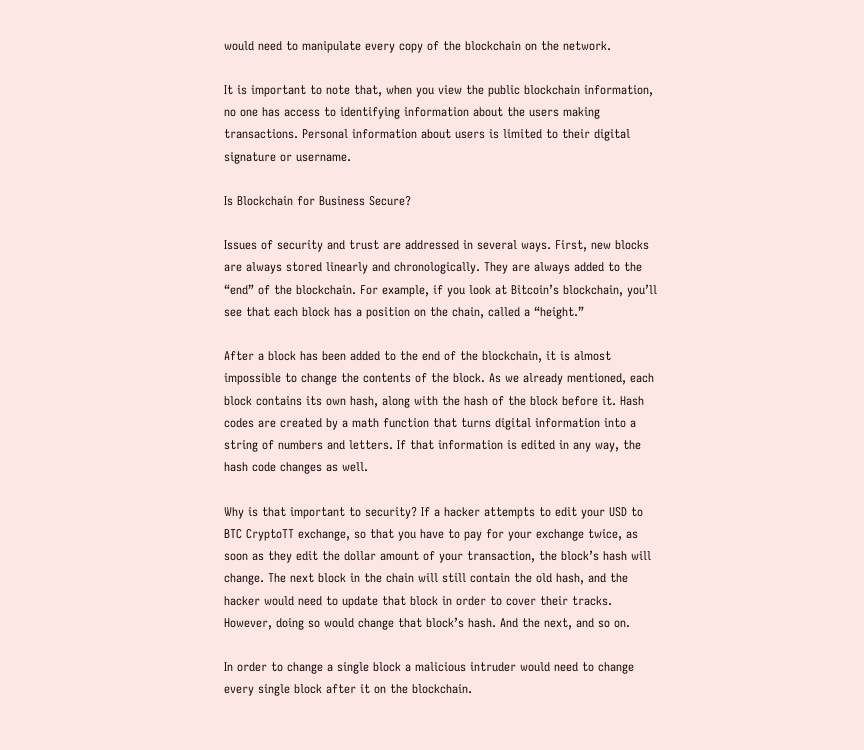would need to manipulate every copy of the blockchain on the network.

It is important to note that, when you view the public blockchain information, no one has access to identifying information about the users making transactions. Personal information about users is limited to their digital signature or username.

Is Blockchain for Business Secure?

Issues of security and trust are addressed in several ways. First, new blocks are always stored linearly and chronologically. They are always added to the “end” of the blockchain. For example, if you look at Bitcoin’s blockchain, you’ll see that each block has a position on the chain, called a “height.”

After a block has been added to the end of the blockchain, it is almost impossible to change the contents of the block. As we already mentioned, each block contains its own hash, along with the hash of the block before it. Hash codes are created by a math function that turns digital information into a string of numbers and letters. If that information is edited in any way, the hash code changes as well.

Why is that important to security? If a hacker attempts to edit your USD to BTC CryptoTT exchange, so that you have to pay for your exchange twice, as soon as they edit the dollar amount of your transaction, the block’s hash will change. The next block in the chain will still contain the old hash, and the hacker would need to update that block in order to cover their tracks. However, doing so would change that block’s hash. And the next, and so on.

In order to change a single block a malicious intruder would need to change every single block after it on the blockchain.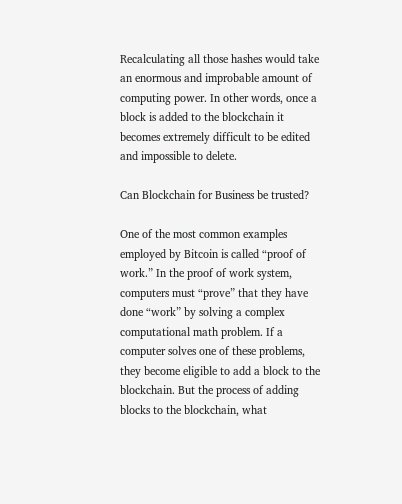Recalculating all those hashes would take an enormous and improbable amount of computing power. In other words, once a block is added to the blockchain it becomes extremely difficult to be edited and impossible to delete.

Can Blockchain for Business be trusted?

One of the most common examples employed by Bitcoin is called “proof of work.” In the proof of work system, computers must “prove” that they have done “work” by solving a complex computational math problem. If a computer solves one of these problems, they become eligible to add a block to the blockchain. But the process of adding blocks to the blockchain, what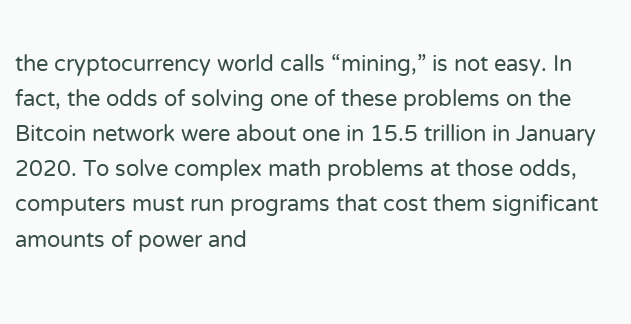the cryptocurrency world calls “mining,” is not easy. In fact, the odds of solving one of these problems on the Bitcoin network were about one in 15.5 trillion in January 2020. To solve complex math problems at those odds, computers must run programs that cost them significant amounts of power and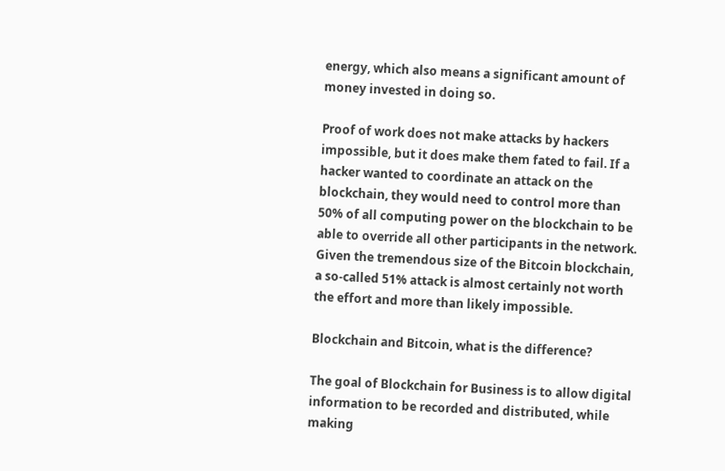energy, which also means a significant amount of money invested in doing so.

Proof of work does not make attacks by hackers impossible, but it does make them fated to fail. If a hacker wanted to coordinate an attack on the blockchain, they would need to control more than 50% of all computing power on the blockchain to be able to override all other participants in the network. Given the tremendous size of the Bitcoin blockchain, a so-called 51% attack is almost certainly not worth the effort and more than likely impossible.

Blockchain and Bitcoin, what is the difference?

The goal of Blockchain for Business is to allow digital information to be recorded and distributed, while making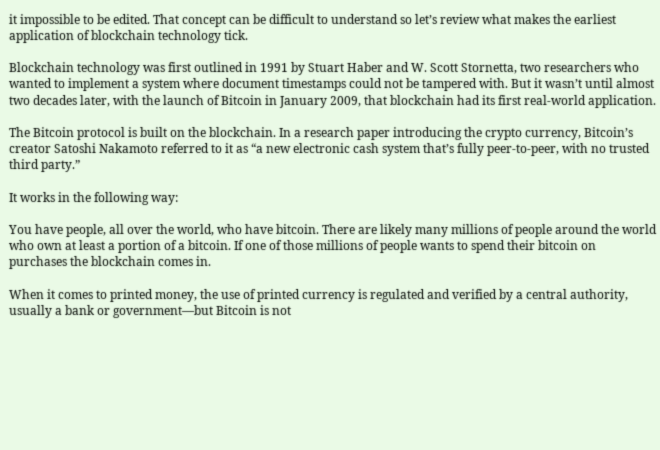it impossible to be edited. That concept can be difficult to understand so let’s review what makes the earliest application of blockchain technology tick.

Blockchain technology was first outlined in 1991 by Stuart Haber and W. Scott Stornetta, two researchers who wanted to implement a system where document timestamps could not be tampered with. But it wasn’t until almost two decades later, with the launch of Bitcoin in January 2009, that blockchain had its first real-world application.

The Bitcoin protocol is built on the blockchain. In a research paper introducing the crypto currency, Bitcoin’s creator Satoshi Nakamoto referred to it as “a new electronic cash system that’s fully peer-to-peer, with no trusted third party.”

It works in the following way:

You have people, all over the world, who have bitcoin. There are likely many millions of people around the world who own at least a portion of a bitcoin. If one of those millions of people wants to spend their bitcoin on purchases the blockchain comes in.

When it comes to printed money, the use of printed currency is regulated and verified by a central authority, usually a bank or government—but Bitcoin is not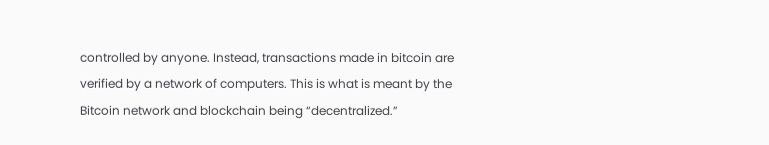controlled by anyone. Instead, transactions made in bitcoin are verified by a network of computers. This is what is meant by the Bitcoin network and blockchain being “decentralized.”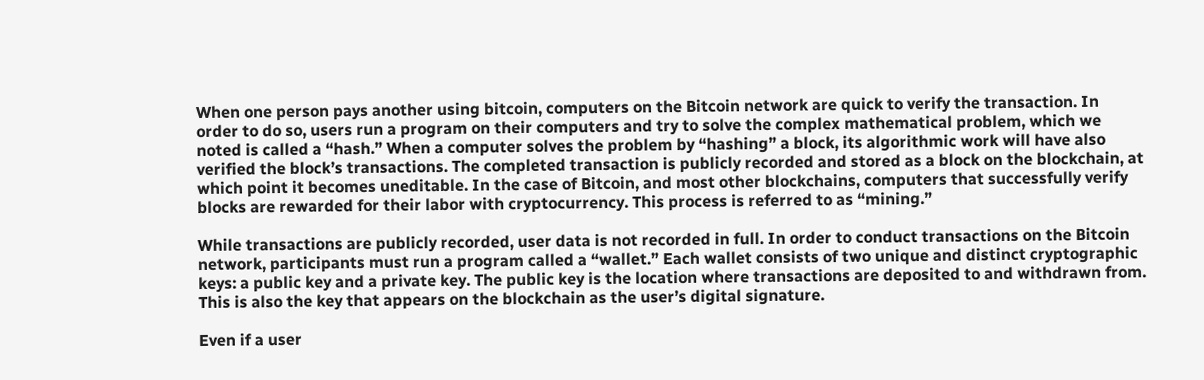When one person pays another using bitcoin, computers on the Bitcoin network are quick to verify the transaction. In order to do so, users run a program on their computers and try to solve the complex mathematical problem, which we noted is called a “hash.” When a computer solves the problem by “hashing” a block, its algorithmic work will have also verified the block’s transactions. The completed transaction is publicly recorded and stored as a block on the blockchain, at which point it becomes uneditable. In the case of Bitcoin, and most other blockchains, computers that successfully verify blocks are rewarded for their labor with cryptocurrency. This process is referred to as “mining.”

While transactions are publicly recorded, user data is not recorded in full. In order to conduct transactions on the Bitcoin network, participants must run a program called a “wallet.” Each wallet consists of two unique and distinct cryptographic keys: a public key and a private key. The public key is the location where transactions are deposited to and withdrawn from. This is also the key that appears on the blockchain as the user’s digital signature.

Even if a user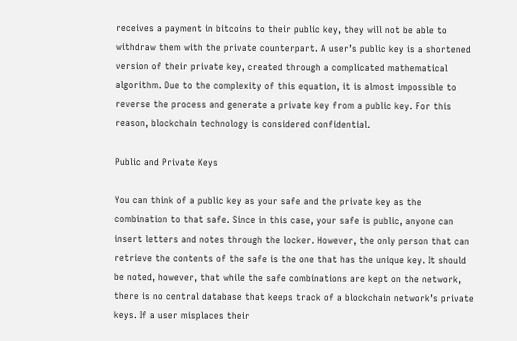receives a payment in bitcoins to their public key, they will not be able to withdraw them with the private counterpart. A user’s public key is a shortened version of their private key, created through a complicated mathematical algorithm. Due to the complexity of this equation, it is almost impossible to reverse the process and generate a private key from a public key. For this reason, blockchain technology is considered confidential.

Public and Private Keys

You can think of a public key as your safe and the private key as the combination to that safe. Since in this case, your safe is public, anyone can insert letters and notes through the locker. However, the only person that can retrieve the contents of the safe is the one that has the unique key. It should be noted, however, that while the safe combinations are kept on the network, there is no central database that keeps track of a blockchain network’s private keys. If a user misplaces their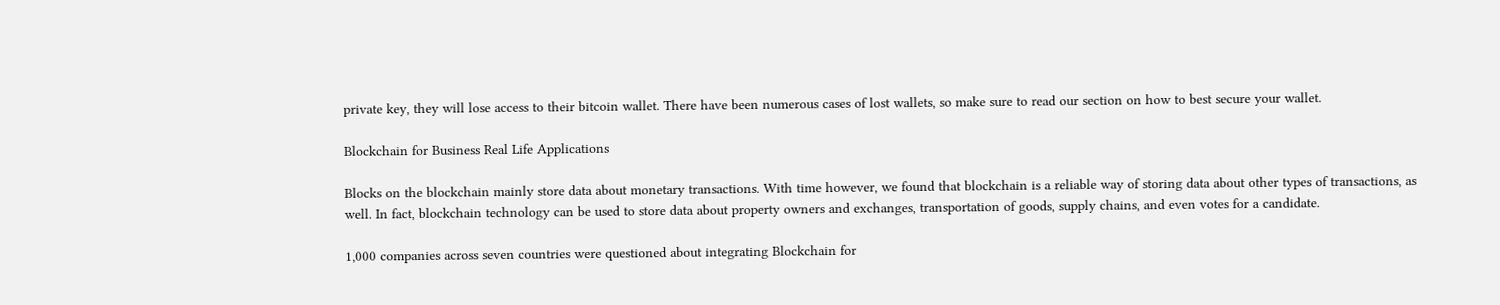private key, they will lose access to their bitcoin wallet. There have been numerous cases of lost wallets, so make sure to read our section on how to best secure your wallet.

Blockchain for Business Real Life Applications

Blocks on the blockchain mainly store data about monetary transactions. With time however, we found that blockchain is a reliable way of storing data about other types of transactions, as well. In fact, blockchain technology can be used to store data about property owners and exchanges, transportation of goods, supply chains, and even votes for a candidate.

1,000 companies across seven countries were questioned about integrating Blockchain for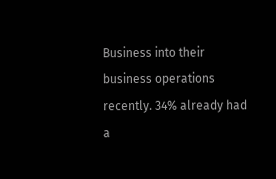Business into their business operations recently. 34% already had a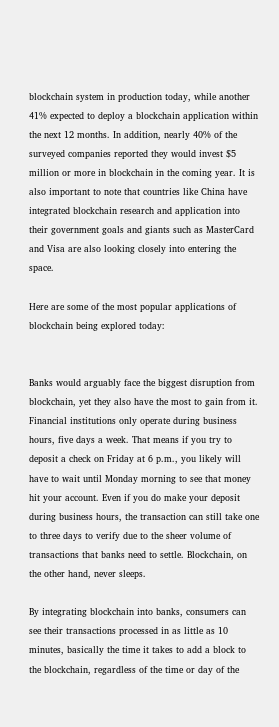blockchain system in production today, while another 41% expected to deploy a blockchain application within the next 12 months. In addition, nearly 40% of the surveyed companies reported they would invest $5 million or more in blockchain in the coming year. It is also important to note that countries like China have integrated blockchain research and application into their government goals and giants such as MasterCard and Visa are also looking closely into entering the space.

Here are some of the most popular applications of blockchain being explored today:


Banks would arguably face the biggest disruption from blockchain, yet they also have the most to gain from it. Financial institutions only operate during business hours, five days a week. That means if you try to deposit a check on Friday at 6 p.m., you likely will have to wait until Monday morning to see that money hit your account. Even if you do make your deposit during business hours, the transaction can still take one to three days to verify due to the sheer volume of transactions that banks need to settle. Blockchain, on the other hand, never sleeps.

By integrating blockchain into banks, consumers can see their transactions processed in as little as 10 minutes, basically the time it takes to add a block to the blockchain, regardless of the time or day of the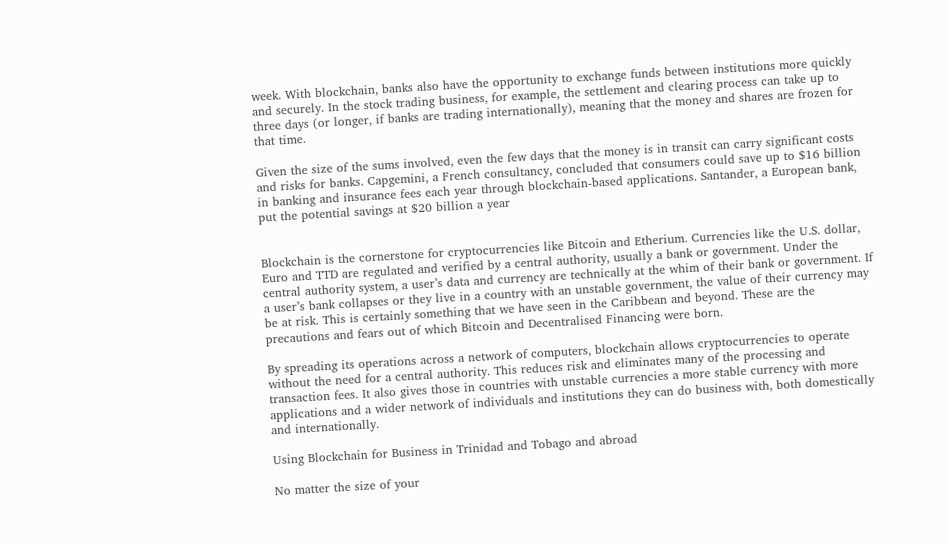week. With blockchain, banks also have the opportunity to exchange funds between institutions more quickly and securely. In the stock trading business, for example, the settlement and clearing process can take up to three days (or longer, if banks are trading internationally), meaning that the money and shares are frozen for that time.

Given the size of the sums involved, even the few days that the money is in transit can carry significant costs and risks for banks. Capgemini, a French consultancy, concluded that consumers could save up to $16 billion in banking and insurance fees each year through blockchain-based applications. Santander, a European bank, put the potential savings at $20 billion a year


Blockchain is the cornerstone for cryptocurrencies like Bitcoin and Etherium. Currencies like the U.S. dollar, Euro and TTD are regulated and verified by a central authority, usually a bank or government. Under the central authority system, a user’s data and currency are technically at the whim of their bank or government. If a user’s bank collapses or they live in a country with an unstable government, the value of their currency may be at risk. This is certainly something that we have seen in the Caribbean and beyond. These are the precautions and fears out of which Bitcoin and Decentralised Financing were born.

By spreading its operations across a network of computers, blockchain allows cryptocurrencies to operate without the need for a central authority. This reduces risk and eliminates many of the processing and transaction fees. It also gives those in countries with unstable currencies a more stable currency with more applications and a wider network of individuals and institutions they can do business with, both domestically and internationally.

Using Blockchain for Business in Trinidad and Tobago and abroad

No matter the size of your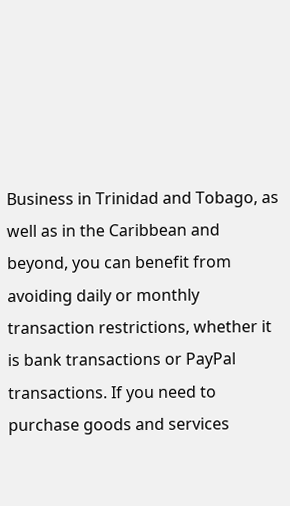Business in Trinidad and Tobago, as well as in the Caribbean and beyond, you can benefit from avoiding daily or monthly transaction restrictions, whether it is bank transactions or PayPal transactions. If you need to purchase goods and services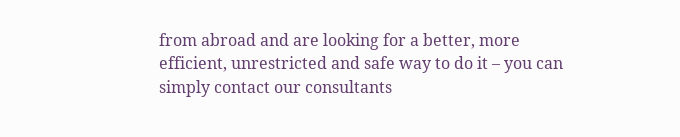from abroad and are looking for a better, more efficient, unrestricted and safe way to do it – you can simply contact our consultants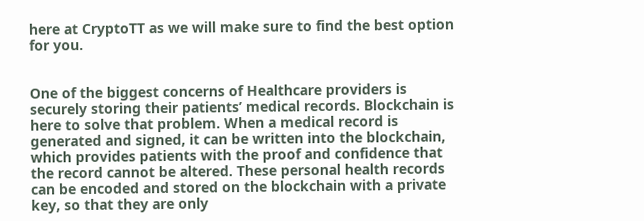here at CryptoTT as we will make sure to find the best option for you.


One of the biggest concerns of Healthcare providers is securely storing their patients’ medical records. Blockchain is here to solve that problem. When a medical record is generated and signed, it can be written into the blockchain, which provides patients with the proof and confidence that the record cannot be altered. These personal health records can be encoded and stored on the blockchain with a private key, so that they are only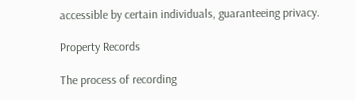accessible by certain individuals, guaranteeing privacy.

Property Records

The process of recording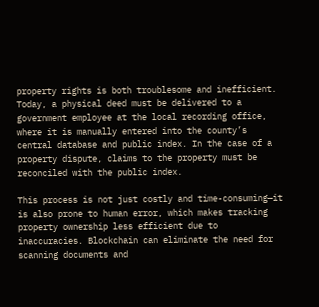property rights is both troublesome and inefficient. Today, a physical deed must be delivered to a government employee at the local recording office, where it is manually entered into the county’s central database and public index. In the case of a property dispute, claims to the property must be reconciled with the public index.

This process is not just costly and time-consuming—it is also prone to human error, which makes tracking property ownership less efficient due to inaccuracies. Blockchain can eliminate the need for scanning documents and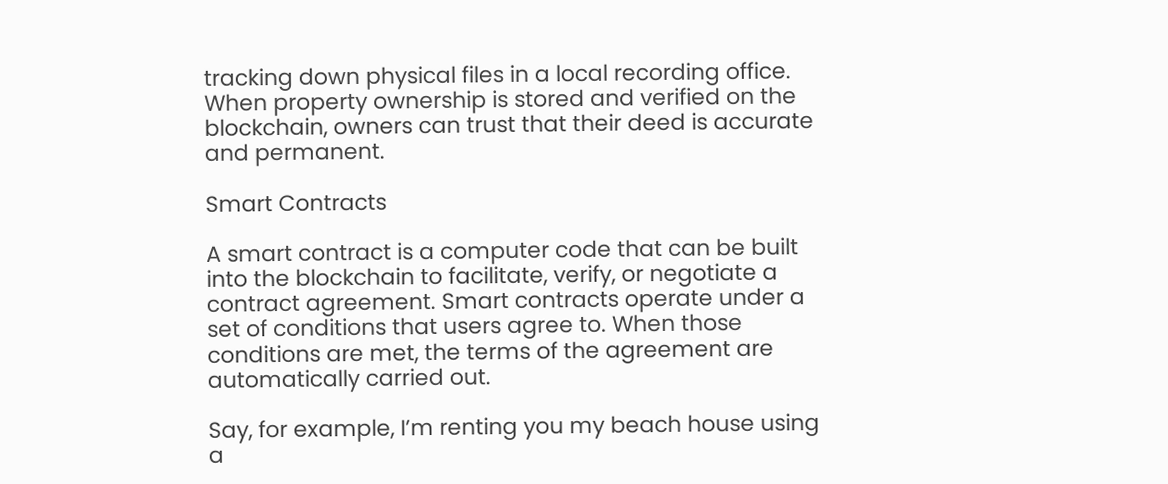tracking down physical files in a local recording office. When property ownership is stored and verified on the blockchain, owners can trust that their deed is accurate and permanent.

Smart Contracts

A smart contract is a computer code that can be built into the blockchain to facilitate, verify, or negotiate a contract agreement. Smart contracts operate under a set of conditions that users agree to. When those conditions are met, the terms of the agreement are automatically carried out.

Say, for example, I’m renting you my beach house using a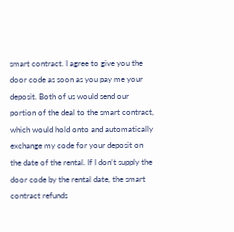smart contract. I agree to give you the door code as soon as you pay me your deposit. Both of us would send our portion of the deal to the smart contract, which would hold onto and automatically exchange my code for your deposit on the date of the rental. If I don’t supply the door code by the rental date, the smart contract refunds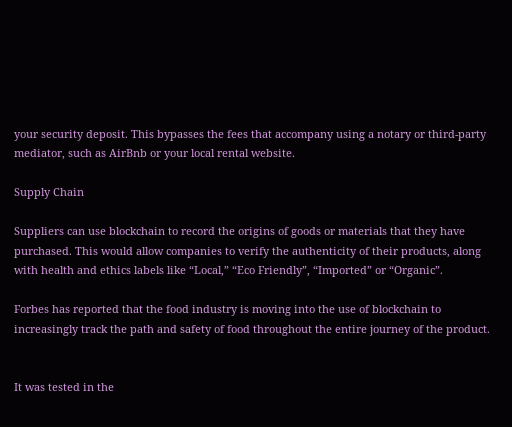your security deposit. This bypasses the fees that accompany using a notary or third-party mediator, such as AirBnb or your local rental website.

Supply Chain

Suppliers can use blockchain to record the origins of goods or materials that they have purchased. This would allow companies to verify the authenticity of their products, along with health and ethics labels like “Local,” “Eco Friendly”, “Imported” or “Organic”.

Forbes has reported that the food industry is moving into the use of blockchain to increasingly track the path and safety of food throughout the entire journey of the product.


It was tested in the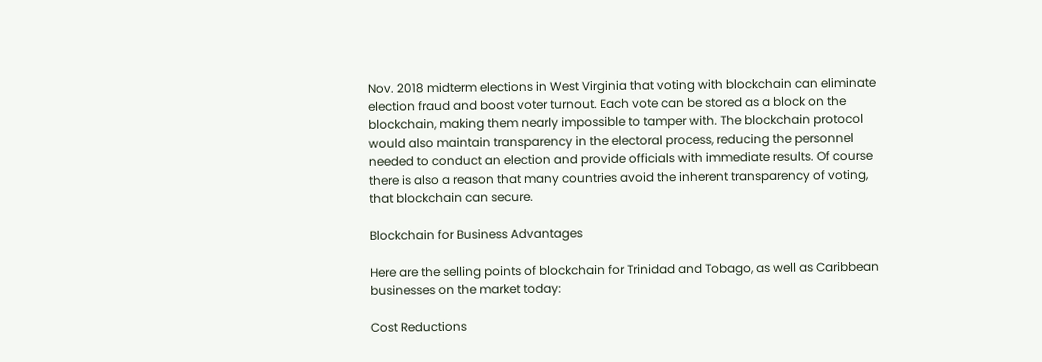Nov. 2018 midterm elections in West Virginia that voting with blockchain can eliminate election fraud and boost voter turnout. Each vote can be stored as a block on the blockchain, making them nearly impossible to tamper with. The blockchain protocol would also maintain transparency in the electoral process, reducing the personnel needed to conduct an election and provide officials with immediate results. Of course there is also a reason that many countries avoid the inherent transparency of voting, that blockchain can secure.

Blockchain for Business Advantages

Here are the selling points of blockchain for Trinidad and Tobago, as well as Caribbean businesses on the market today:

Cost Reductions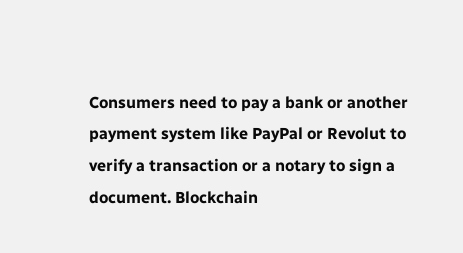Consumers need to pay a bank or another payment system like PayPal or Revolut to verify a transaction or a notary to sign a document. Blockchain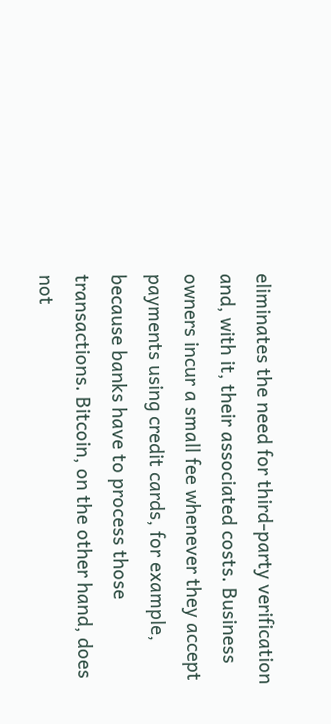eliminates the need for third-party verification and, with it, their associated costs. Business owners incur a small fee whenever they accept payments using credit cards, for example, because banks have to process those transactions. Bitcoin, on the other hand, does not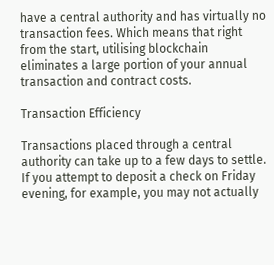have a central authority and has virtually no transaction fees. Which means that right from the start, utilising blockchain eliminates a large portion of your annual transaction and contract costs.

Transaction Efficiency

Transactions placed through a central authority can take up to a few days to settle. If you attempt to deposit a check on Friday evening, for example, you may not actually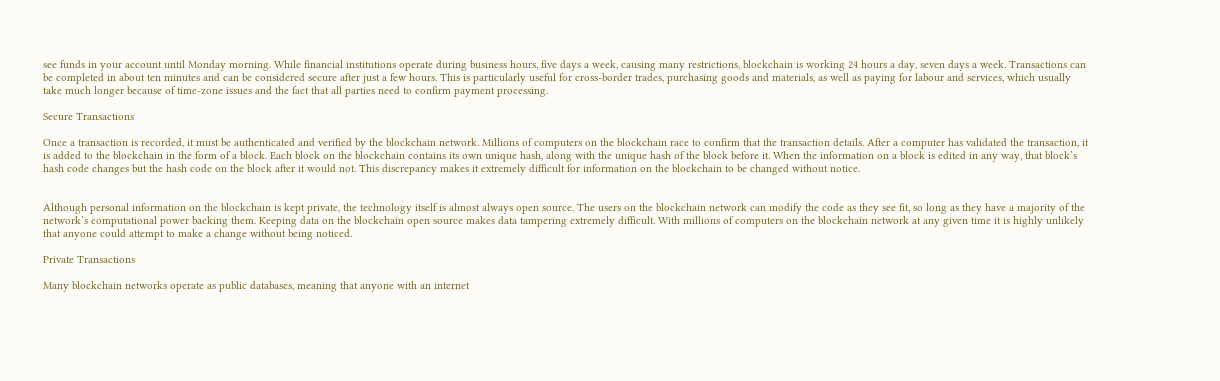see funds in your account until Monday morning. While financial institutions operate during business hours, five days a week, causing many restrictions, blockchain is working 24 hours a day, seven days a week. Transactions can be completed in about ten minutes and can be considered secure after just a few hours. This is particularly useful for cross-border trades, purchasing goods and materials, as well as paying for labour and services, which usually take much longer because of time-zone issues and the fact that all parties need to confirm payment processing.

Secure Transactions

Once a transaction is recorded, it must be authenticated and verified by the blockchain network. Millions of computers on the blockchain race to confirm that the transaction details. After a computer has validated the transaction, it is added to the blockchain in the form of a block. Each block on the blockchain contains its own unique hash, along with the unique hash of the block before it. When the information on a block is edited in any way, that block’s hash code changes but the hash code on the block after it would not. This discrepancy makes it extremely difficult for information on the blockchain to be changed without notice.


Although personal information on the blockchain is kept private, the technology itself is almost always open source. The users on the blockchain network can modify the code as they see fit, so long as they have a majority of the network’s computational power backing them. Keeping data on the blockchain open source makes data tampering extremely difficult. With millions of computers on the blockchain network at any given time it is highly unlikely that anyone could attempt to make a change without being noticed.

Private Transactions

Many blockchain networks operate as public databases, meaning that anyone with an internet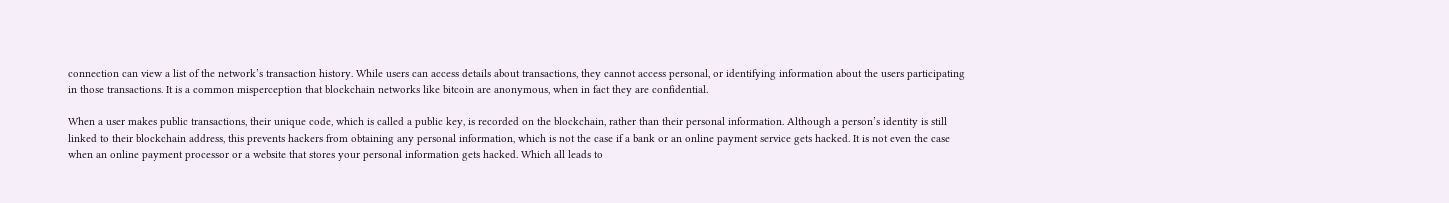connection can view a list of the network’s transaction history. While users can access details about transactions, they cannot access personal, or identifying information about the users participating in those transactions. It is a common misperception that blockchain networks like bitcoin are anonymous, when in fact they are confidential.

When a user makes public transactions, their unique code, which is called a public key, is recorded on the blockchain, rather than their personal information. Although a person’s identity is still linked to their blockchain address, this prevents hackers from obtaining any personal information, which is not the case if a bank or an online payment service gets hacked. It is not even the case when an online payment processor or a website that stores your personal information gets hacked. Which all leads to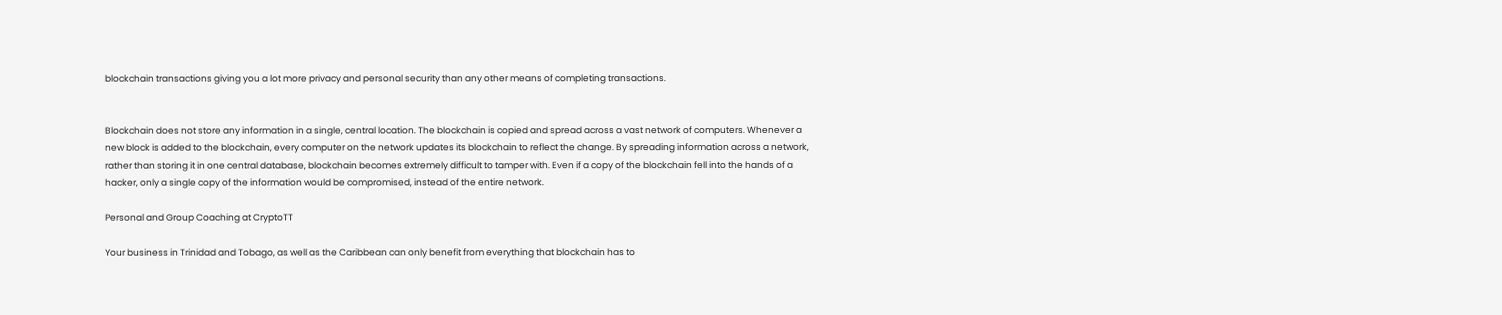blockchain transactions giving you a lot more privacy and personal security than any other means of completing transactions.


Blockchain does not store any information in a single, central location. The blockchain is copied and spread across a vast network of computers. Whenever a new block is added to the blockchain, every computer on the network updates its blockchain to reflect the change. By spreading information across a network, rather than storing it in one central database, blockchain becomes extremely difficult to tamper with. Even if a copy of the blockchain fell into the hands of a hacker, only a single copy of the information would be compromised, instead of the entire network.

Personal and Group Coaching at CryptoTT

Your business in Trinidad and Tobago, as well as the Caribbean can only benefit from everything that blockchain has to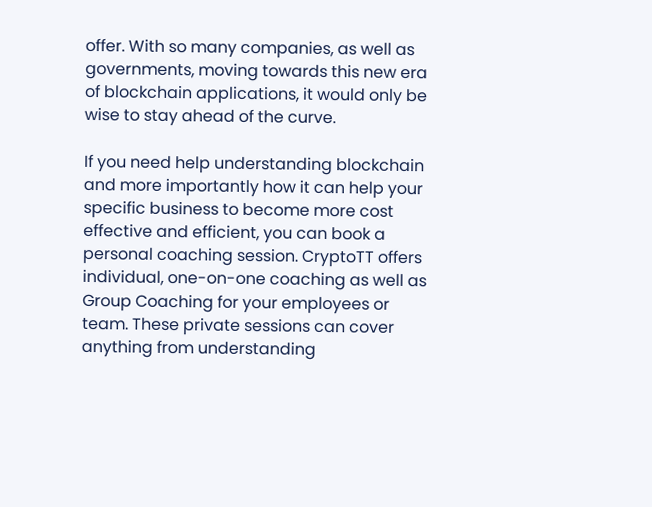offer. With so many companies, as well as governments, moving towards this new era of blockchain applications, it would only be wise to stay ahead of the curve.

If you need help understanding blockchain and more importantly how it can help your specific business to become more cost effective and efficient, you can book a personal coaching session. CryptoTT offers individual, one-on-one coaching as well as Group Coaching for your employees or team. These private sessions can cover anything from understanding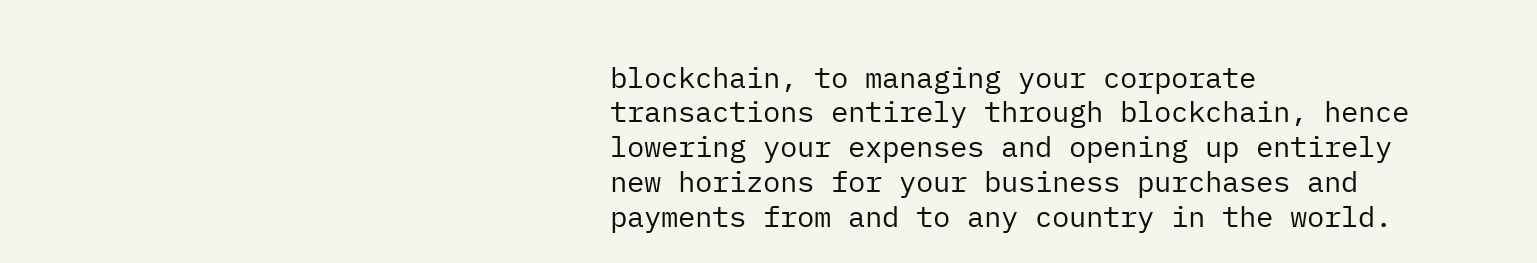blockchain, to managing your corporate transactions entirely through blockchain, hence lowering your expenses and opening up entirely new horizons for your business purchases and payments from and to any country in the world.